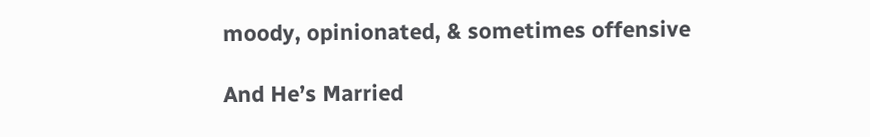moody, opinionated, & sometimes offensive

And He’s Married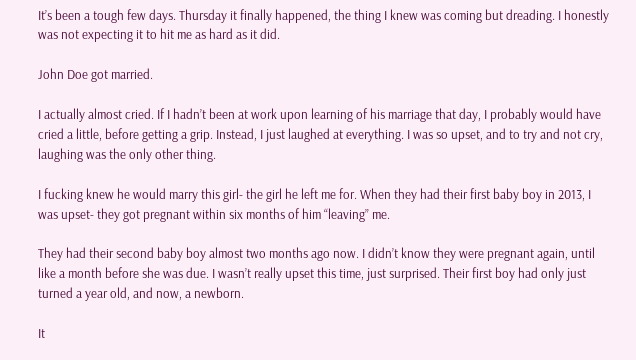It’s been a tough few days. Thursday it finally happened, the thing I knew was coming but dreading. I honestly was not expecting it to hit me as hard as it did.

John Doe got married.

I actually almost cried. If I hadn’t been at work upon learning of his marriage that day, I probably would have cried a little, before getting a grip. Instead, I just laughed at everything. I was so upset, and to try and not cry, laughing was the only other thing.

I fucking knew he would marry this girl- the girl he left me for. When they had their first baby boy in 2013, I was upset- they got pregnant within six months of him “leaving” me.

They had their second baby boy almost two months ago now. I didn’t know they were pregnant again, until like a month before she was due. I wasn’t really upset this time, just surprised. Their first boy had only just turned a year old, and now, a newborn.

It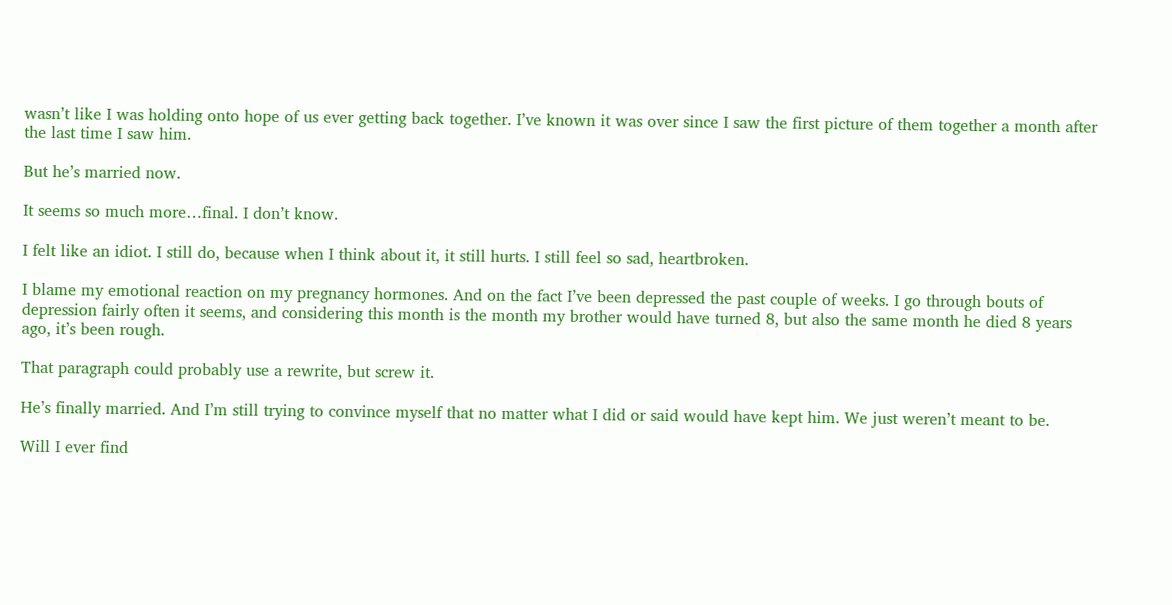wasn’t like I was holding onto hope of us ever getting back together. I’ve known it was over since I saw the first picture of them together a month after the last time I saw him.

But he’s married now.

It seems so much more…final. I don’t know.

I felt like an idiot. I still do, because when I think about it, it still hurts. I still feel so sad, heartbroken.

I blame my emotional reaction on my pregnancy hormones. And on the fact I’ve been depressed the past couple of weeks. I go through bouts of depression fairly often it seems, and considering this month is the month my brother would have turned 8, but also the same month he died 8 years ago, it’s been rough.

That paragraph could probably use a rewrite, but screw it.

He’s finally married. And I’m still trying to convince myself that no matter what I did or said would have kept him. We just weren’t meant to be.

Will I ever find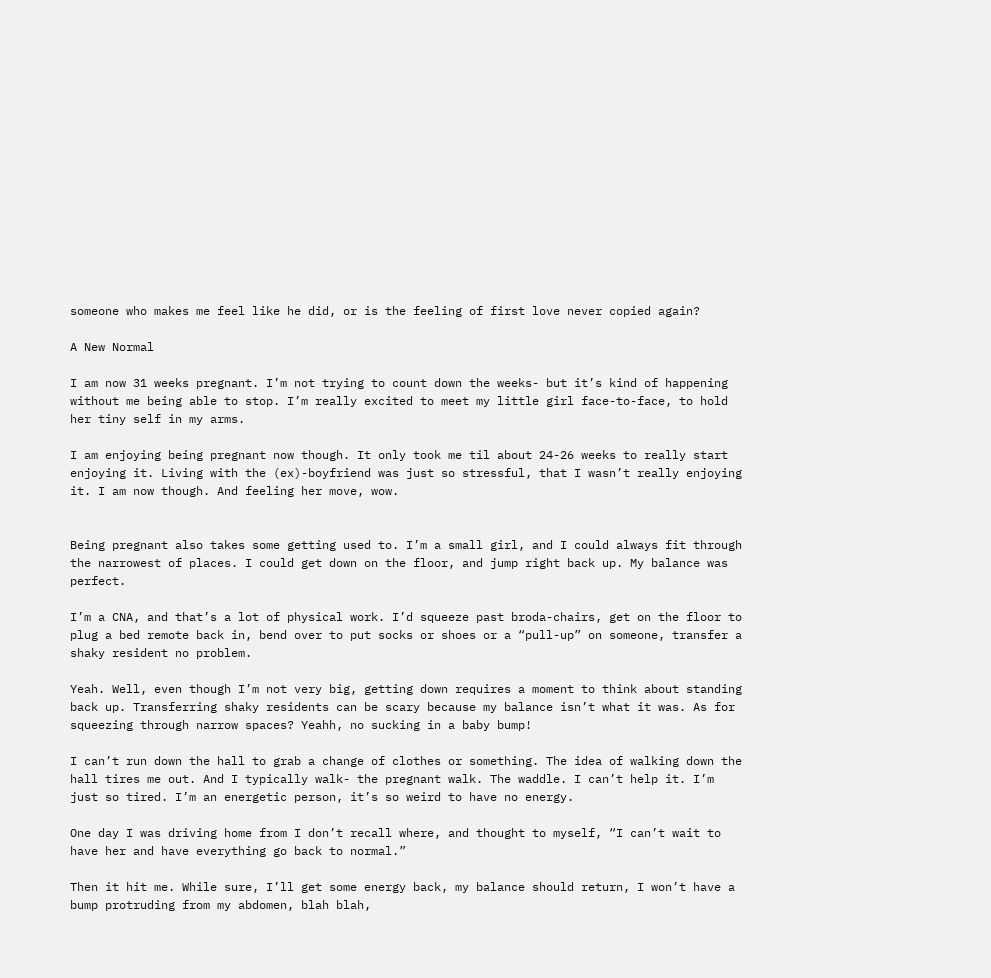someone who makes me feel like he did, or is the feeling of first love never copied again?

A New Normal

I am now 31 weeks pregnant. I’m not trying to count down the weeks- but it’s kind of happening without me being able to stop. I’m really excited to meet my little girl face-to-face, to hold her tiny self in my arms.

I am enjoying being pregnant now though. It only took me til about 24-26 weeks to really start enjoying it. Living with the (ex)-boyfriend was just so stressful, that I wasn’t really enjoying it. I am now though. And feeling her move, wow.


Being pregnant also takes some getting used to. I’m a small girl, and I could always fit through the narrowest of places. I could get down on the floor, and jump right back up. My balance was perfect.

I’m a CNA, and that’s a lot of physical work. I’d squeeze past broda-chairs, get on the floor to plug a bed remote back in, bend over to put socks or shoes or a “pull-up” on someone, transfer a shaky resident no problem.

Yeah. Well, even though I’m not very big, getting down requires a moment to think about standing back up. Transferring shaky residents can be scary because my balance isn’t what it was. As for squeezing through narrow spaces? Yeahh, no sucking in a baby bump!

I can’t run down the hall to grab a change of clothes or something. The idea of walking down the hall tires me out. And I typically walk- the pregnant walk. The waddle. I can’t help it. I’m just so tired. I’m an energetic person, it’s so weird to have no energy.

One day I was driving home from I don’t recall where, and thought to myself, “I can’t wait to have her and have everything go back to normal.”

Then it hit me. While sure, I’ll get some energy back, my balance should return, I won’t have a bump protruding from my abdomen, blah blah,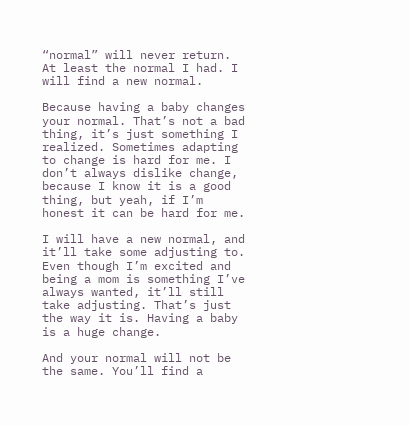“normal” will never return. At least the normal I had. I will find a new normal.

Because having a baby changes your normal. That’s not a bad thing, it’s just something I realized. Sometimes adapting to change is hard for me. I don’t always dislike change, because I know it is a good thing, but yeah, if I’m honest it can be hard for me.

I will have a new normal, and it’ll take some adjusting to. Even though I’m excited and being a mom is something I’ve always wanted, it’ll still take adjusting. That’s just the way it is. Having a baby is a huge change.

And your normal will not be the same. You’ll find a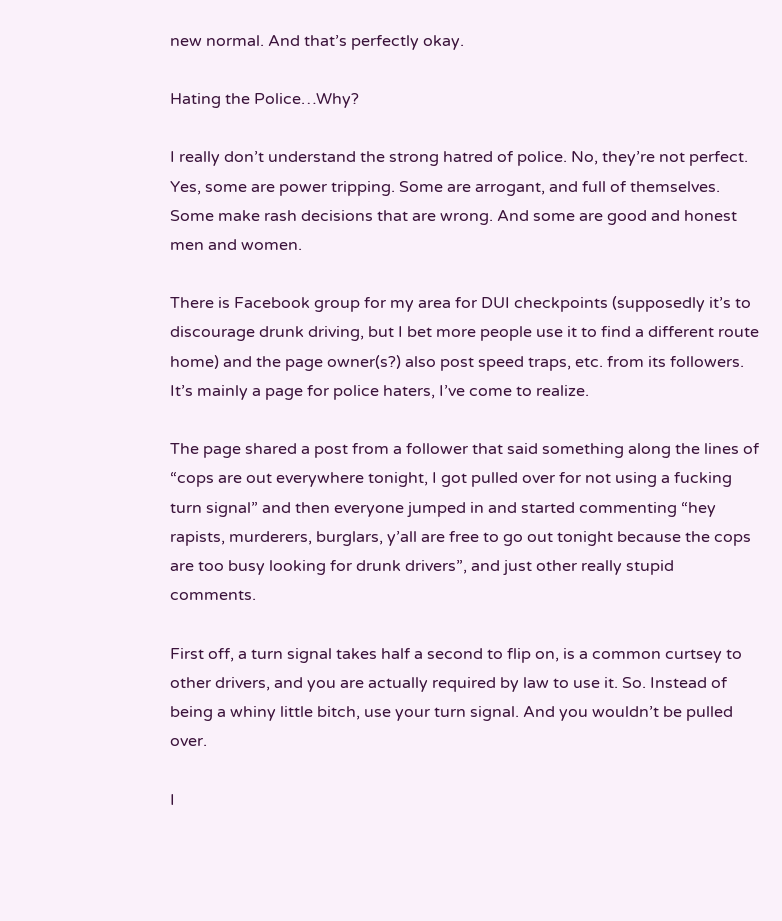new normal. And that’s perfectly okay.

Hating the Police…Why?

I really don’t understand the strong hatred of police. No, they’re not perfect. Yes, some are power tripping. Some are arrogant, and full of themselves. Some make rash decisions that are wrong. And some are good and honest men and women.

There is Facebook group for my area for DUI checkpoints (supposedly it’s to discourage drunk driving, but I bet more people use it to find a different route home) and the page owner(s?) also post speed traps, etc. from its followers. It’s mainly a page for police haters, I’ve come to realize.

The page shared a post from a follower that said something along the lines of “cops are out everywhere tonight, I got pulled over for not using a fucking turn signal” and then everyone jumped in and started commenting “hey rapists, murderers, burglars, y’all are free to go out tonight because the cops are too busy looking for drunk drivers”, and just other really stupid comments.

First off, a turn signal takes half a second to flip on, is a common curtsey to other drivers, and you are actually required by law to use it. So. Instead of being a whiny little bitch, use your turn signal. And you wouldn’t be pulled over.

I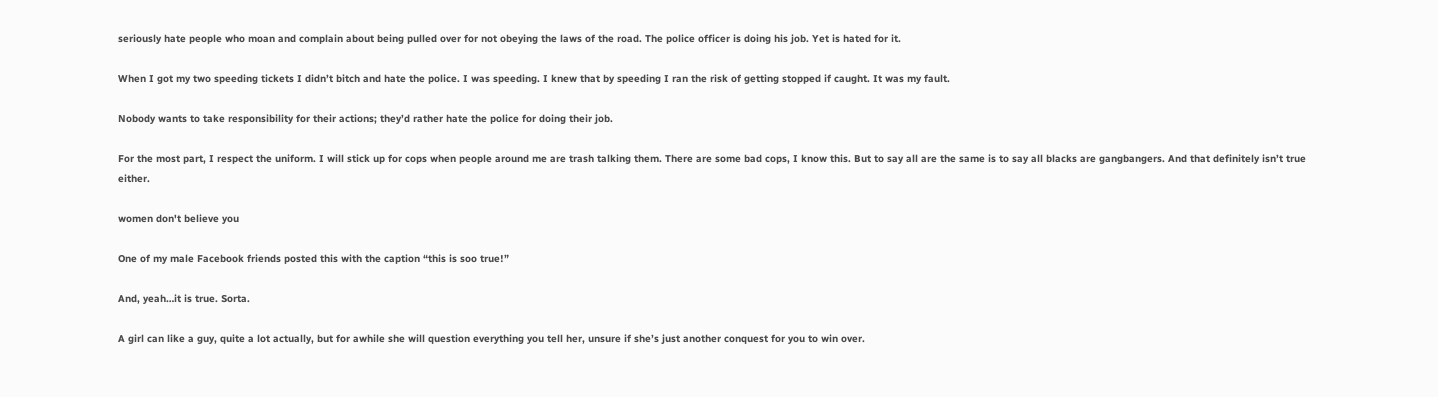seriously hate people who moan and complain about being pulled over for not obeying the laws of the road. The police officer is doing his job. Yet is hated for it.

When I got my two speeding tickets I didn’t bitch and hate the police. I was speeding. I knew that by speeding I ran the risk of getting stopped if caught. It was my fault.

Nobody wants to take responsibility for their actions; they’d rather hate the police for doing their job.

For the most part, I respect the uniform. I will stick up for cops when people around me are trash talking them. There are some bad cops, I know this. But to say all are the same is to say all blacks are gangbangers. And that definitely isn’t true either.

women don't believe you

One of my male Facebook friends posted this with the caption “this is soo true!”

And, yeah…it is true. Sorta.

A girl can like a guy, quite a lot actually, but for awhile she will question everything you tell her, unsure if she’s just another conquest for you to win over.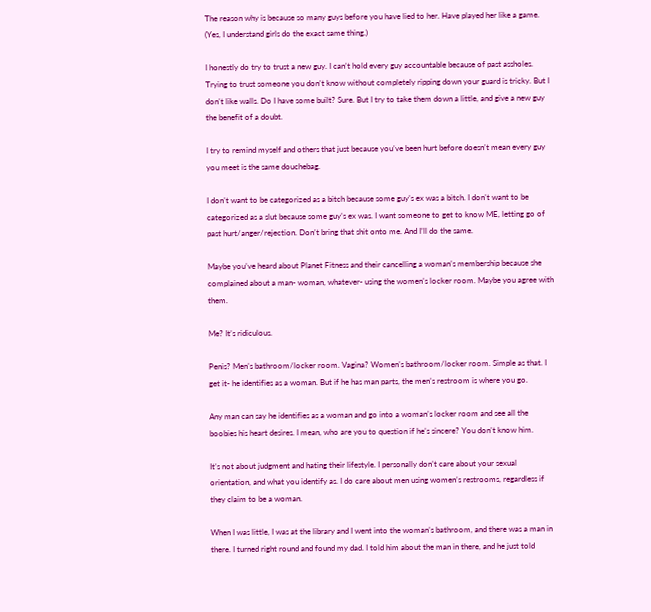The reason why is because so many guys before you have lied to her. Have played her like a game. (Yes, I understand girls do the exact same thing.)

I honestly do try to trust a new guy. I can’t hold every guy accountable because of past assholes. Trying to trust someone you don’t know without completely ripping down your guard is tricky. But I don’t like walls. Do I have some built? Sure. But I try to take them down a little, and give a new guy the benefit of a doubt.

I try to remind myself and others that just because you’ve been hurt before doesn’t mean every guy you meet is the same douchebag.

I don’t want to be categorized as a bitch because some guy’s ex was a bitch. I don’t want to be categorized as a slut because some guy’s ex was. I want someone to get to know ME, letting go of past hurt/anger/rejection. Don’t bring that shit onto me. And I’ll do the same.

Maybe you’ve heard about Planet Fitness and their cancelling a woman’s membership because she complained about a man- woman, whatever- using the women’s locker room. Maybe you agree with them.

Me? It’s ridiculous.

Penis? Men’s bathroom/locker room. Vagina? Women’s bathroom/locker room. Simple as that. I get it- he identifies as a woman. But if he has man parts, the men’s restroom is where you go.

Any man can say he identifies as a woman and go into a woman’s locker room and see all the boobies his heart desires. I mean, who are you to question if he’s sincere? You don’t know him.

It’s not about judgment and hating their lifestyle. I personally don’t care about your sexual orientation, and what you identify as. I do care about men using women’s restrooms, regardless if they claim to be a woman.

When I was little, I was at the library and I went into the woman’s bathroom, and there was a man in there. I turned right round and found my dad. I told him about the man in there, and he just told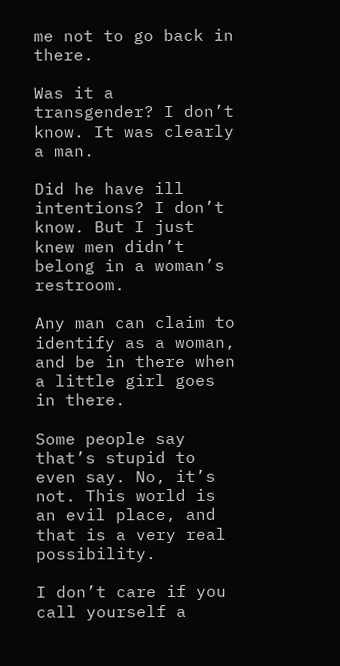me not to go back in there.

Was it a transgender? I don’t know. It was clearly a man.

Did he have ill intentions? I don’t know. But I just knew men didn’t belong in a woman’s restroom.

Any man can claim to identify as a woman, and be in there when a little girl goes in there.

Some people say that’s stupid to even say. No, it’s not. This world is an evil place, and that is a very real possibility.

I don’t care if you call yourself a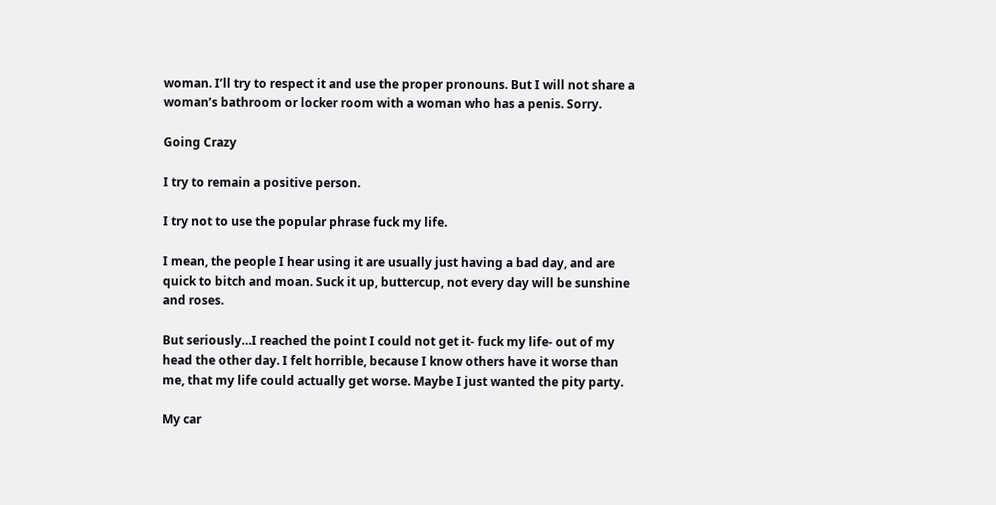woman. I’ll try to respect it and use the proper pronouns. But I will not share a woman’s bathroom or locker room with a woman who has a penis. Sorry.

Going Crazy

I try to remain a positive person.

I try not to use the popular phrase fuck my life.

I mean, the people I hear using it are usually just having a bad day, and are quick to bitch and moan. Suck it up, buttercup, not every day will be sunshine and roses.

But seriously…I reached the point I could not get it- fuck my life- out of my head the other day. I felt horrible, because I know others have it worse than me, that my life could actually get worse. Maybe I just wanted the pity party.

My car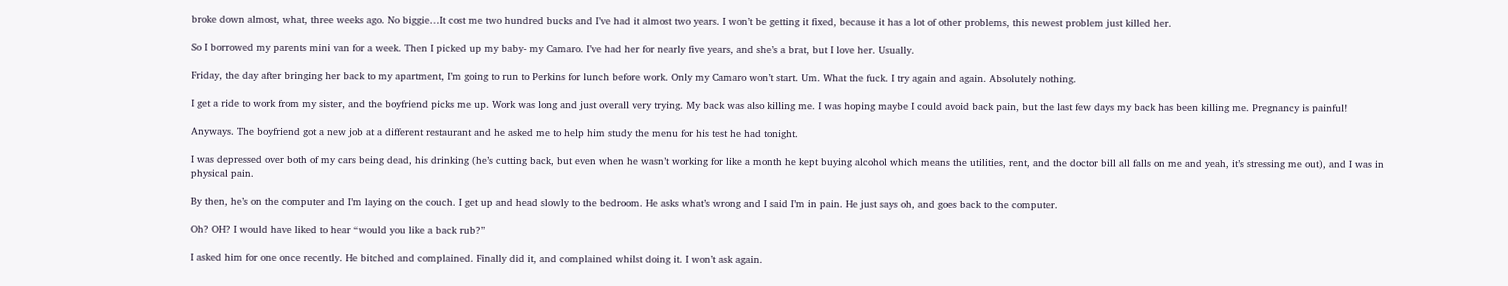broke down almost, what, three weeks ago. No biggie…It cost me two hundred bucks and I’ve had it almost two years. I won’t be getting it fixed, because it has a lot of other problems, this newest problem just killed her.

So I borrowed my parents mini van for a week. Then I picked up my baby- my Camaro. I’ve had her for nearly five years, and she’s a brat, but I love her. Usually.

Friday, the day after bringing her back to my apartment, I’m going to run to Perkins for lunch before work. Only my Camaro won’t start. Um. What the fuck. I try again and again. Absolutely nothing.

I get a ride to work from my sister, and the boyfriend picks me up. Work was long and just overall very trying. My back was also killing me. I was hoping maybe I could avoid back pain, but the last few days my back has been killing me. Pregnancy is painful!

Anyways. The boyfriend got a new job at a different restaurant and he asked me to help him study the menu for his test he had tonight.

I was depressed over both of my cars being dead, his drinking (he’s cutting back, but even when he wasn’t working for like a month he kept buying alcohol which means the utilities, rent, and the doctor bill all falls on me and yeah, it’s stressing me out), and I was in physical pain.

By then, he’s on the computer and I’m laying on the couch. I get up and head slowly to the bedroom. He asks what’s wrong and I said I’m in pain. He just says oh, and goes back to the computer.

Oh? OH? I would have liked to hear “would you like a back rub?”

I asked him for one once recently. He bitched and complained. Finally did it, and complained whilst doing it. I won’t ask again.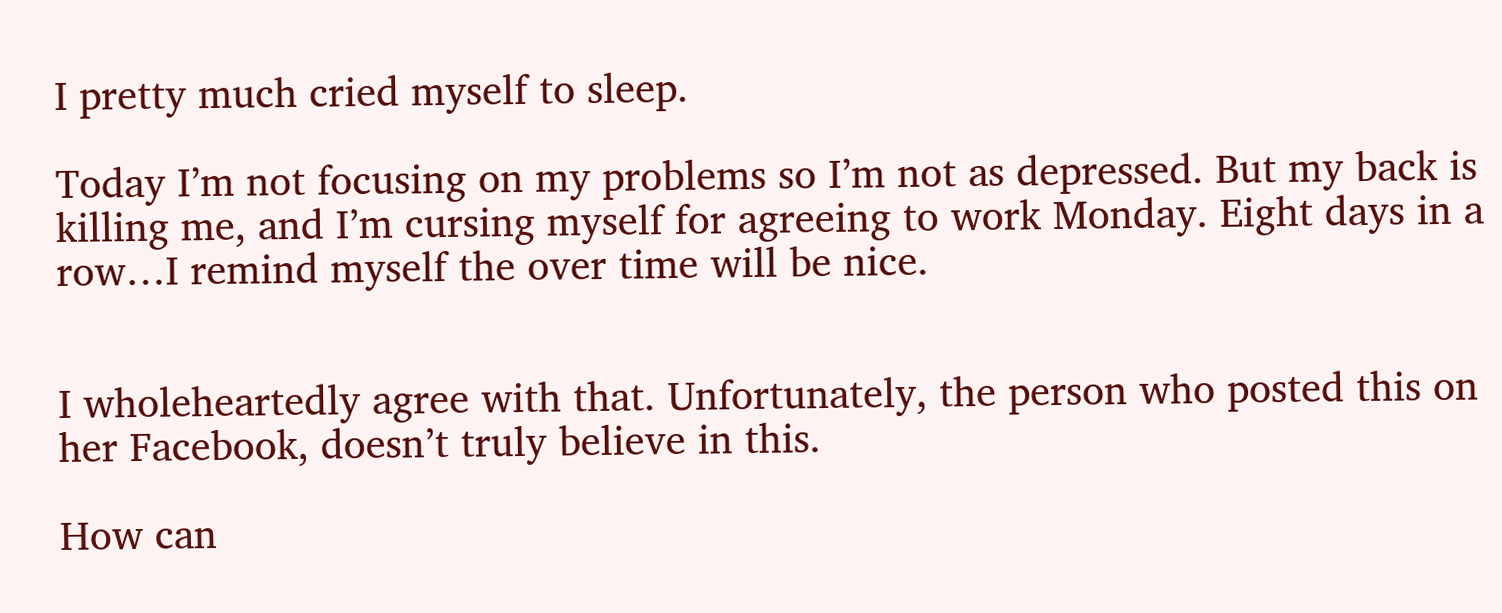I pretty much cried myself to sleep.

Today I’m not focusing on my problems so I’m not as depressed. But my back is killing me, and I’m cursing myself for agreeing to work Monday. Eight days in a row…I remind myself the over time will be nice.


I wholeheartedly agree with that. Unfortunately, the person who posted this on her Facebook, doesn’t truly believe in this.

How can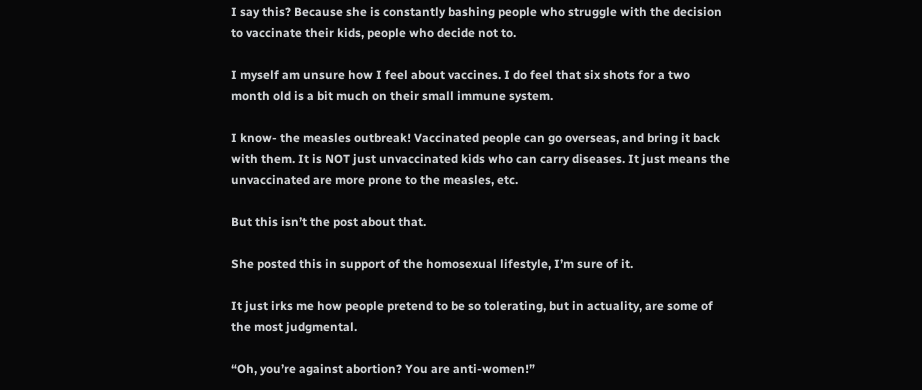I say this? Because she is constantly bashing people who struggle with the decision to vaccinate their kids, people who decide not to.

I myself am unsure how I feel about vaccines. I do feel that six shots for a two month old is a bit much on their small immune system.

I know- the measles outbreak! Vaccinated people can go overseas, and bring it back with them. It is NOT just unvaccinated kids who can carry diseases. It just means the unvaccinated are more prone to the measles, etc.

But this isn’t the post about that.

She posted this in support of the homosexual lifestyle, I’m sure of it.

It just irks me how people pretend to be so tolerating, but in actuality, are some of the most judgmental.

“Oh, you’re against abortion? You are anti-women!”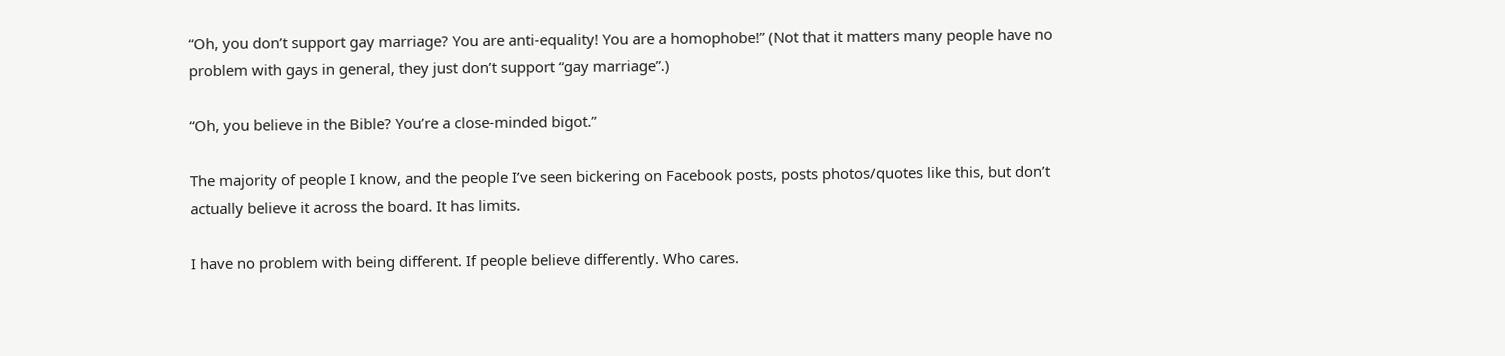“Oh, you don’t support gay marriage? You are anti-equality! You are a homophobe!” (Not that it matters many people have no problem with gays in general, they just don’t support “gay marriage”.)

“Oh, you believe in the Bible? You’re a close-minded bigot.”

The majority of people I know, and the people I’ve seen bickering on Facebook posts, posts photos/quotes like this, but don’t actually believe it across the board. It has limits.

I have no problem with being different. If people believe differently. Who cares.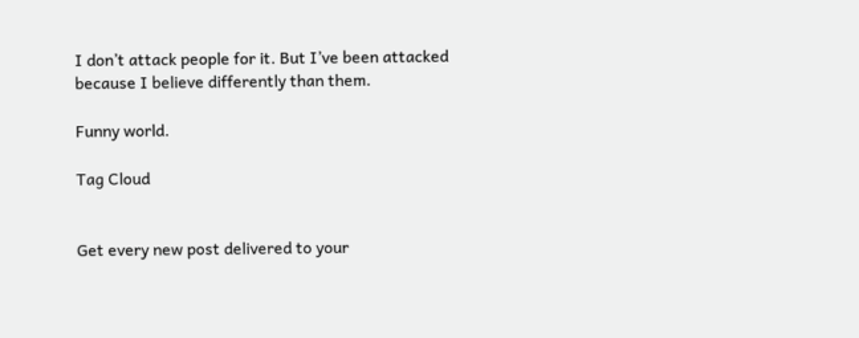I don’t attack people for it. But I’ve been attacked because I believe differently than them.

Funny world.

Tag Cloud


Get every new post delivered to your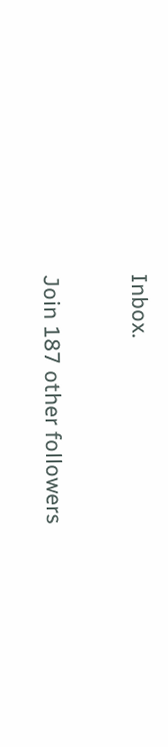Inbox.

Join 187 other followers